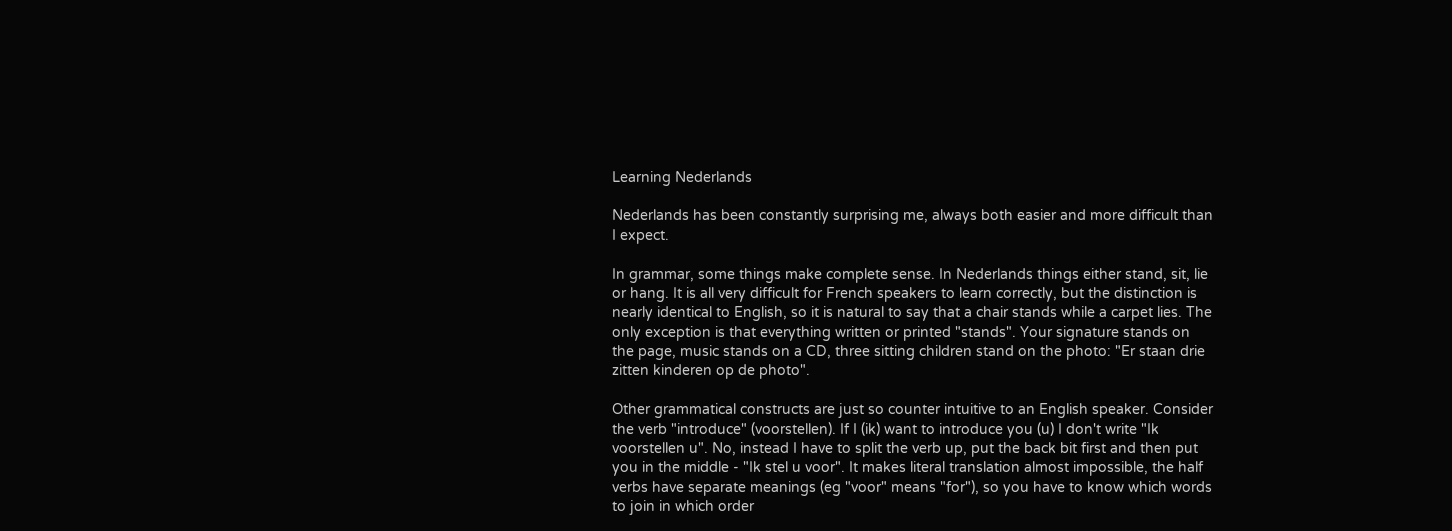Learning Nederlands

Nederlands has been constantly surprising me, always both easier and more difficult than I expect.

In grammar, some things make complete sense. In Nederlands things either stand, sit, lie or hang. It is all very difficult for French speakers to learn correctly, but the distinction is nearly identical to English, so it is natural to say that a chair stands while a carpet lies. The only exception is that everything written or printed "stands". Your signature stands on the page, music stands on a CD, three sitting children stand on the photo: "Er staan drie zitten kinderen op de photo".

Other grammatical constructs are just so counter intuitive to an English speaker. Consider the verb "introduce" (voorstellen). If I (ik) want to introduce you (u) I don't write "Ik voorstellen u". No, instead I have to split the verb up, put the back bit first and then put you in the middle - "Ik stel u voor". It makes literal translation almost impossible, the half verbs have separate meanings (eg "voor" means "for"), so you have to know which words to join in which order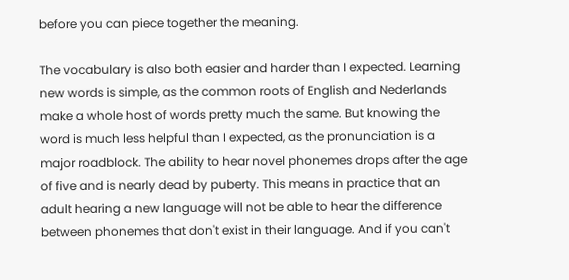before you can piece together the meaning.

The vocabulary is also both easier and harder than I expected. Learning new words is simple, as the common roots of English and Nederlands make a whole host of words pretty much the same. But knowing the word is much less helpful than I expected, as the pronunciation is a major roadblock. The ability to hear novel phonemes drops after the age of five and is nearly dead by puberty. This means in practice that an adult hearing a new language will not be able to hear the difference between phonemes that don't exist in their language. And if you can't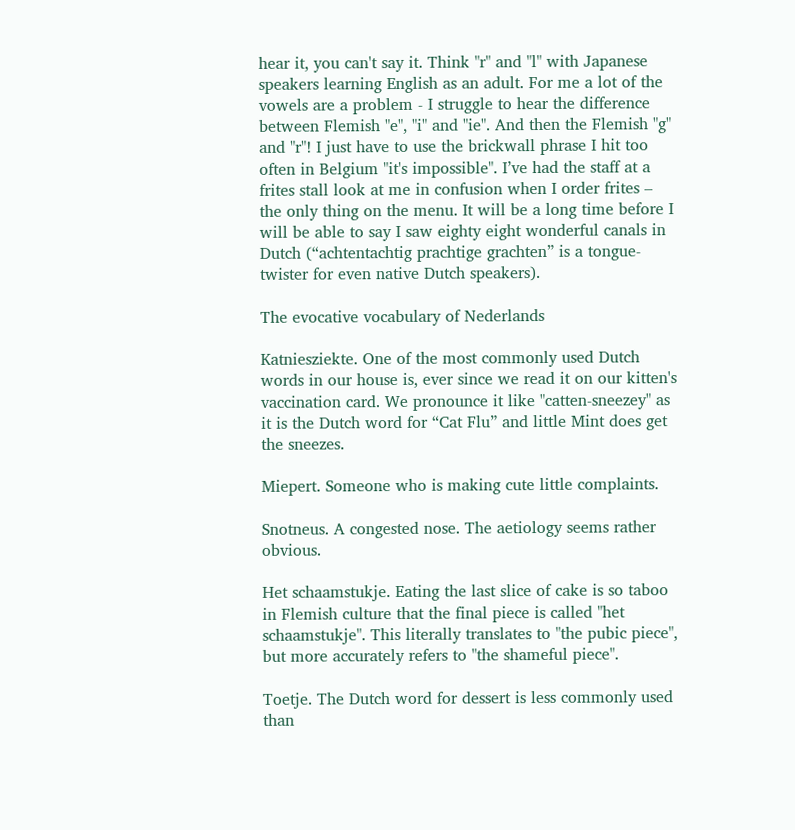hear it, you can't say it. Think "r" and "l" with Japanese speakers learning English as an adult. For me a lot of the vowels are a problem - I struggle to hear the difference between Flemish "e", "i" and "ie". And then the Flemish "g" and "r"! I just have to use the brickwall phrase I hit too often in Belgium "it's impossible". I’ve had the staff at a frites stall look at me in confusion when I order frites – the only thing on the menu. It will be a long time before I will be able to say I saw eighty eight wonderful canals in Dutch (“achtentachtig prachtige grachten” is a tongue-twister for even native Dutch speakers).

The evocative vocabulary of Nederlands

Katniesziekte. One of the most commonly used Dutch words in our house is, ever since we read it on our kitten's vaccination card. We pronounce it like "catten-sneezey" as it is the Dutch word for “Cat Flu” and little Mint does get the sneezes.

Miepert. Someone who is making cute little complaints.

Snotneus. A congested nose. The aetiology seems rather obvious.

Het schaamstukje. Eating the last slice of cake is so taboo in Flemish culture that the final piece is called "het schaamstukje". This literally translates to "the pubic piece", but more accurately refers to "the shameful piece".

Toetje. The Dutch word for dessert is less commonly used than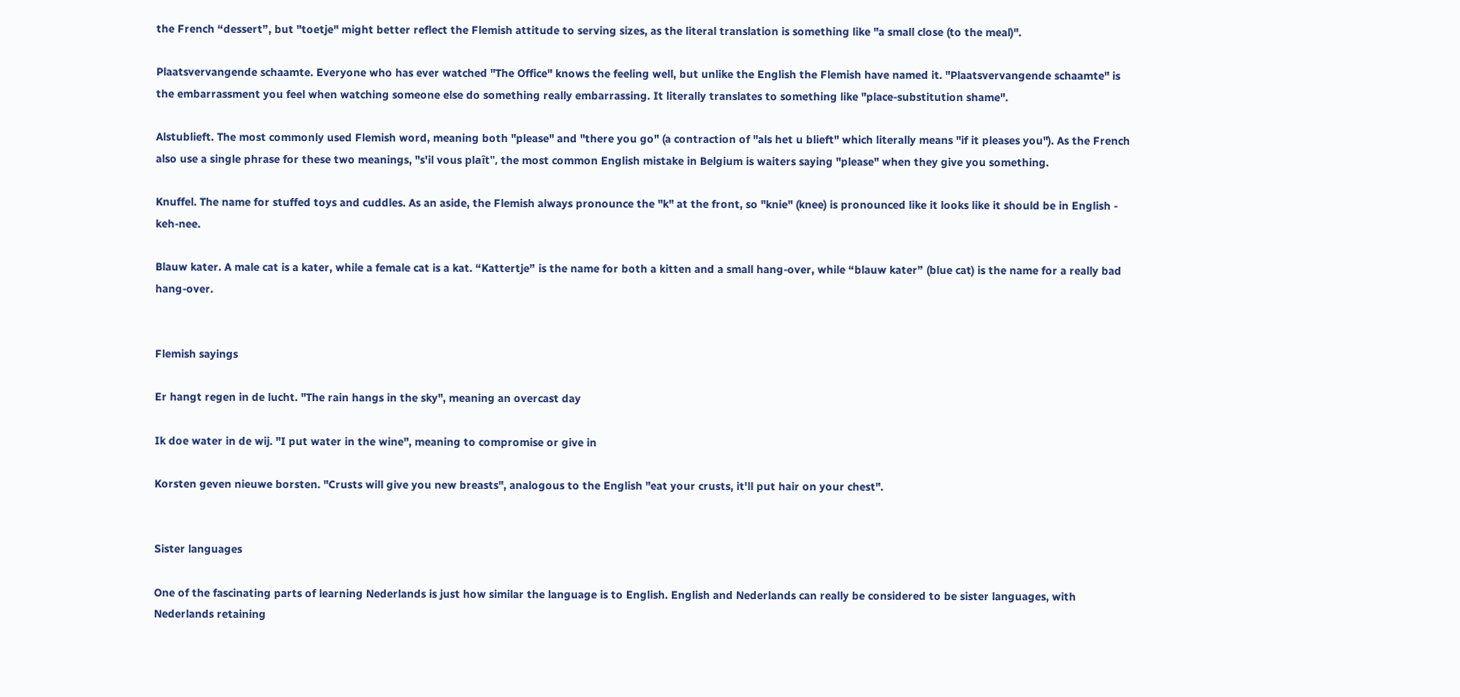the French “dessert”, but "toetje" might better reflect the Flemish attitude to serving sizes, as the literal translation is something like "a small close (to the meal)".

Plaatsvervangende schaamte. Everyone who has ever watched "The Office" knows the feeling well, but unlike the English the Flemish have named it. "Plaatsvervangende schaamte" is the embarrassment you feel when watching someone else do something really embarrassing. It literally translates to something like "place-substitution shame".

Alstublieft. The most commonly used Flemish word, meaning both "please" and "there you go" (a contraction of "als het u blieft" which literally means "if it pleases you"). As the French also use a single phrase for these two meanings, "s'il vous plaît", the most common English mistake in Belgium is waiters saying "please" when they give you something.

Knuffel. The name for stuffed toys and cuddles. As an aside, the Flemish always pronounce the "k" at the front, so "knie" (knee) is pronounced like it looks like it should be in English - keh-nee.

Blauw kater. A male cat is a kater, while a female cat is a kat. “Kattertje” is the name for both a kitten and a small hang-over, while “blauw kater” (blue cat) is the name for a really bad hang-over.


Flemish sayings

Er hangt regen in de lucht. "The rain hangs in the sky", meaning an overcast day

Ik doe water in de wij. "I put water in the wine", meaning to compromise or give in

Korsten geven nieuwe borsten. "Crusts will give you new breasts", analogous to the English "eat your crusts, it'll put hair on your chest".


Sister languages

One of the fascinating parts of learning Nederlands is just how similar the language is to English. English and Nederlands can really be considered to be sister languages, with Nederlands retaining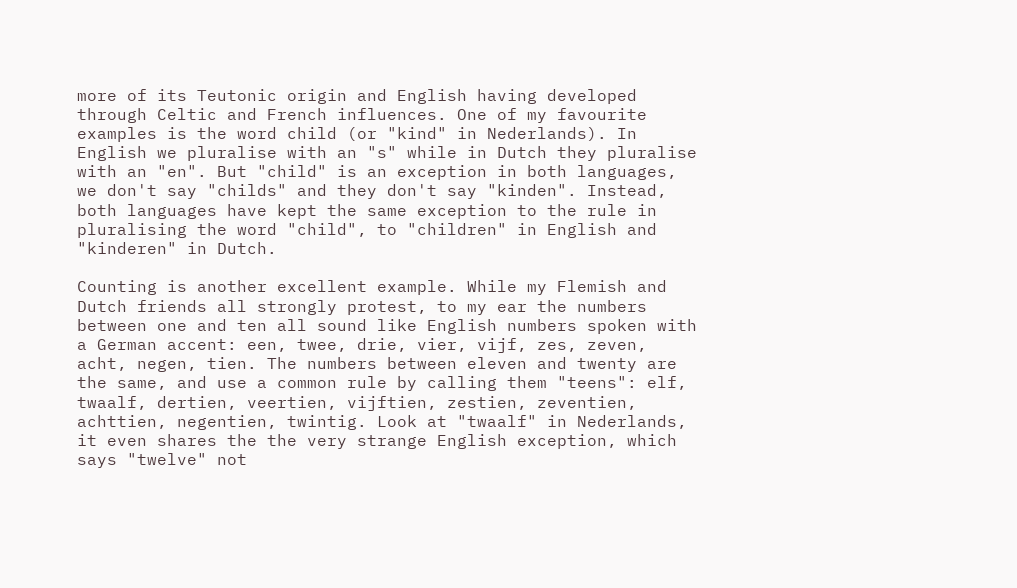more of its Teutonic origin and English having developed through Celtic and French influences. One of my favourite examples is the word child (or "kind" in Nederlands). In English we pluralise with an "s" while in Dutch they pluralise with an "en". But "child" is an exception in both languages, we don't say "childs" and they don't say "kinden". Instead, both languages have kept the same exception to the rule in pluralising the word "child", to "children" in English and "kinderen" in Dutch.

Counting is another excellent example. While my Flemish and Dutch friends all strongly protest, to my ear the numbers between one and ten all sound like English numbers spoken with a German accent: een, twee, drie, vier, vijf, zes, zeven, acht, negen, tien. The numbers between eleven and twenty are the same, and use a common rule by calling them "teens": elf, twaalf, dertien, veertien, vijftien, zestien, zeventien, achttien, negentien, twintig. Look at "twaalf" in Nederlands, it even shares the the very strange English exception, which says "twelve" not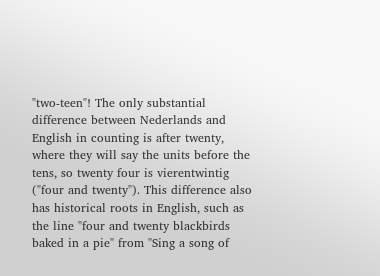"two-teen"! The only substantial difference between Nederlands and English in counting is after twenty, where they will say the units before the tens, so twenty four is vierentwintig ("four and twenty"). This difference also has historical roots in English, such as the line "four and twenty blackbirds baked in a pie" from "Sing a song of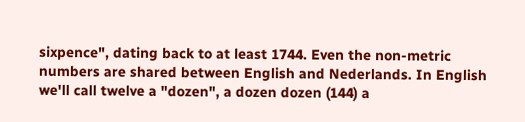sixpence", dating back to at least 1744. Even the non-metric numbers are shared between English and Nederlands. In English we'll call twelve a "dozen", a dozen dozen (144) a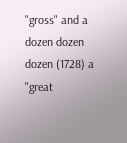"gross" and a dozen dozen dozen (1728) a "great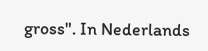gross". In Nederlands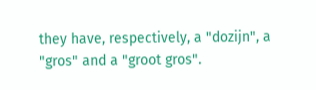they have, respectively, a "dozijn", a "gros" and a "groot gros".